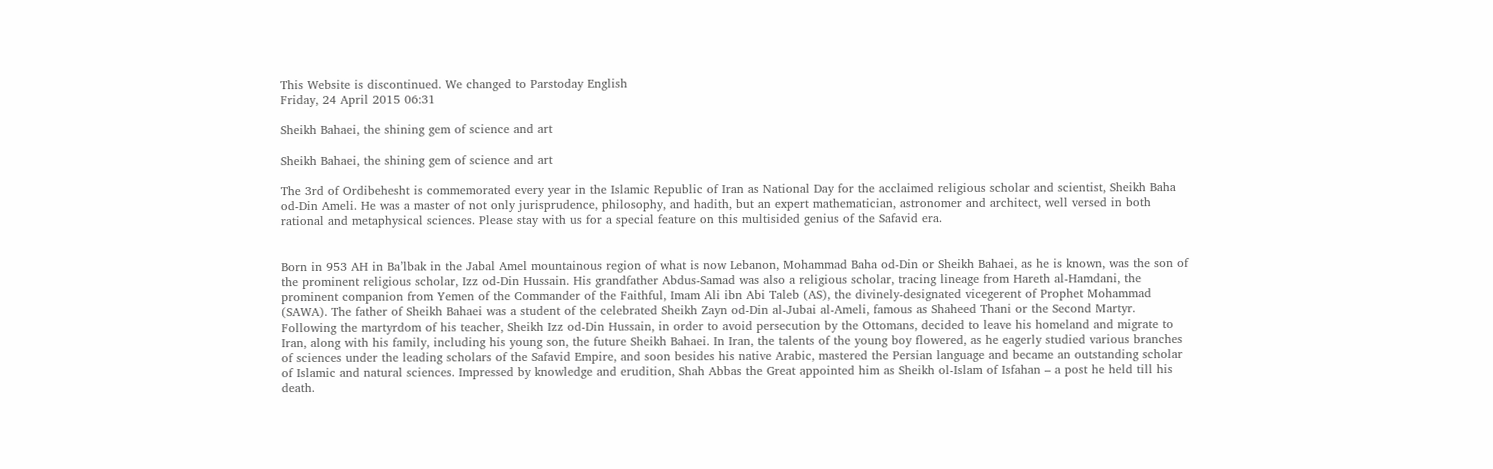This Website is discontinued. We changed to Parstoday English
Friday, 24 April 2015 06:31

Sheikh Bahaei, the shining gem of science and art

Sheikh Bahaei, the shining gem of science and art

The 3rd of Ordibehesht is commemorated every year in the Islamic Republic of Iran as National Day for the acclaimed religious scholar and scientist, Sheikh Baha od-Din Ameli. He was a master of not only jurisprudence, philosophy, and hadith, but an expert mathematician, astronomer and architect, well versed in both rational and metaphysical sciences. Please stay with us for a special feature on this multisided genius of the Safavid era.


Born in 953 AH in Ba’lbak in the Jabal Amel mountainous region of what is now Lebanon, Mohammad Baha od-Din or Sheikh Bahaei, as he is known, was the son of the prominent religious scholar, Izz od-Din Hussain. His grandfather Abdus-Samad was also a religious scholar, tracing lineage from Hareth al-Hamdani, the prominent companion from Yemen of the Commander of the Faithful, Imam Ali ibn Abi Taleb (AS), the divinely-designated vicegerent of Prophet Mohammad (SAWA). The father of Sheikh Bahaei was a student of the celebrated Sheikh Zayn od-Din al-Jubai al-Ameli, famous as Shaheed Thani or the Second Martyr. Following the martyrdom of his teacher, Sheikh Izz od-Din Hussain, in order to avoid persecution by the Ottomans, decided to leave his homeland and migrate to Iran, along with his family, including his young son, the future Sheikh Bahaei. In Iran, the talents of the young boy flowered, as he eagerly studied various branches of sciences under the leading scholars of the Safavid Empire, and soon besides his native Arabic, mastered the Persian language and became an outstanding scholar of Islamic and natural sciences. Impressed by knowledge and erudition, Shah Abbas the Great appointed him as Sheikh ol-Islam of Isfahan – a post he held till his death.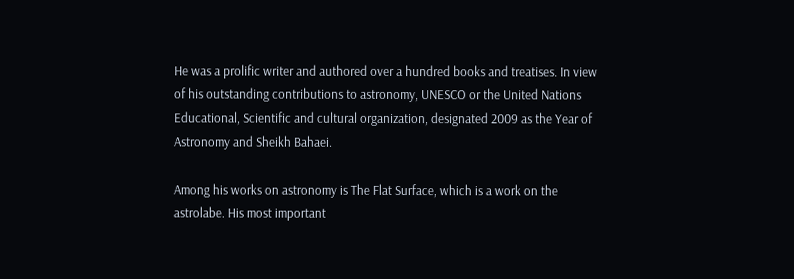He was a prolific writer and authored over a hundred books and treatises. In view of his outstanding contributions to astronomy, UNESCO or the United Nations Educational, Scientific and cultural organization, designated 2009 as the Year of Astronomy and Sheikh Bahaei.

Among his works on astronomy is The Flat Surface, which is a work on the astrolabe. His most important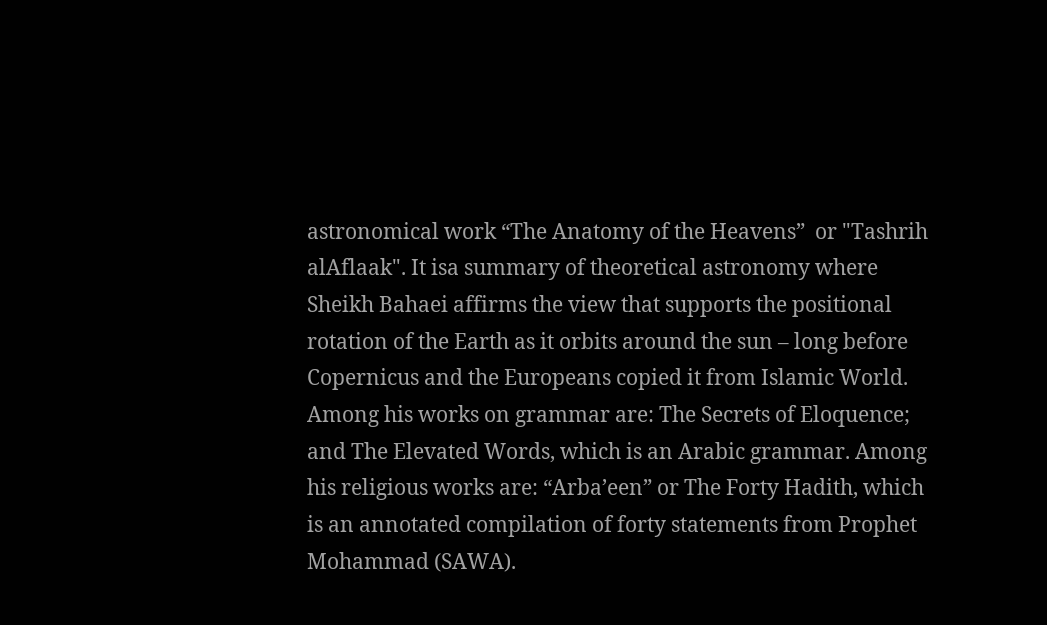astronomical work “The Anatomy of the Heavens”  or "Tashrih alAflaak". It isa summary of theoretical astronomy where Sheikh Bahaei affirms the view that supports the positional rotation of the Earth as it orbits around the sun – long before Copernicus and the Europeans copied it from Islamic World. Among his works on grammar are: The Secrets of Eloquence; and The Elevated Words, which is an Arabic grammar. Among his religious works are: “Arba’een” or The Forty Hadith, which is an annotated compilation of forty statements from Prophet Mohammad (SAWA).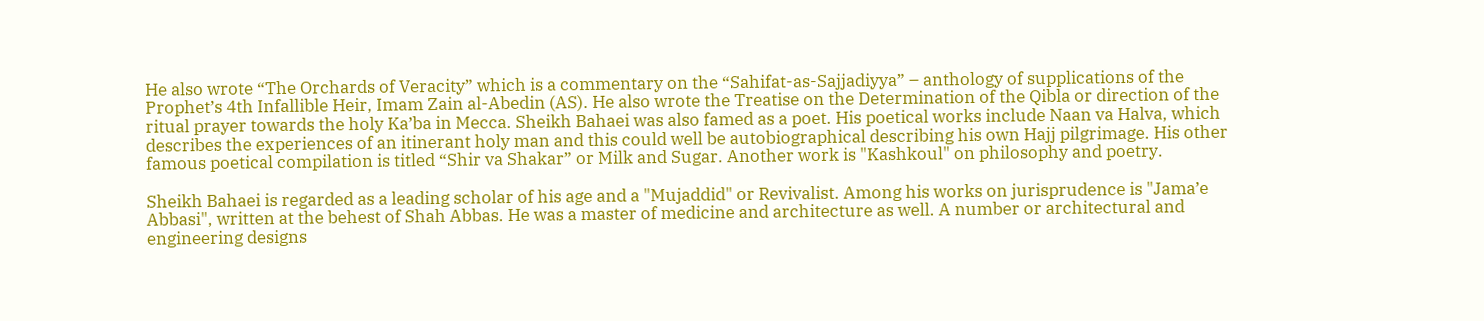He also wrote “The Orchards of Veracity” which is a commentary on the “Sahifat-as-Sajjadiyya” – anthology of supplications of the Prophet’s 4th Infallible Heir, Imam Zain al-Abedin (AS). He also wrote the Treatise on the Determination of the Qibla or direction of the ritual prayer towards the holy Ka’ba in Mecca. Sheikh Bahaei was also famed as a poet. His poetical works include Naan va Halva, which describes the experiences of an itinerant holy man and this could well be autobiographical describing his own Hajj pilgrimage. His other famous poetical compilation is titled “Shir va Shakar” or Milk and Sugar. Another work is "Kashkoul" on philosophy and poetry.

Sheikh Bahaei is regarded as a leading scholar of his age and a "Mujaddid" or Revivalist. Among his works on jurisprudence is "Jama’e Abbasi", written at the behest of Shah Abbas. He was a master of medicine and architecture as well. A number or architectural and engineering designs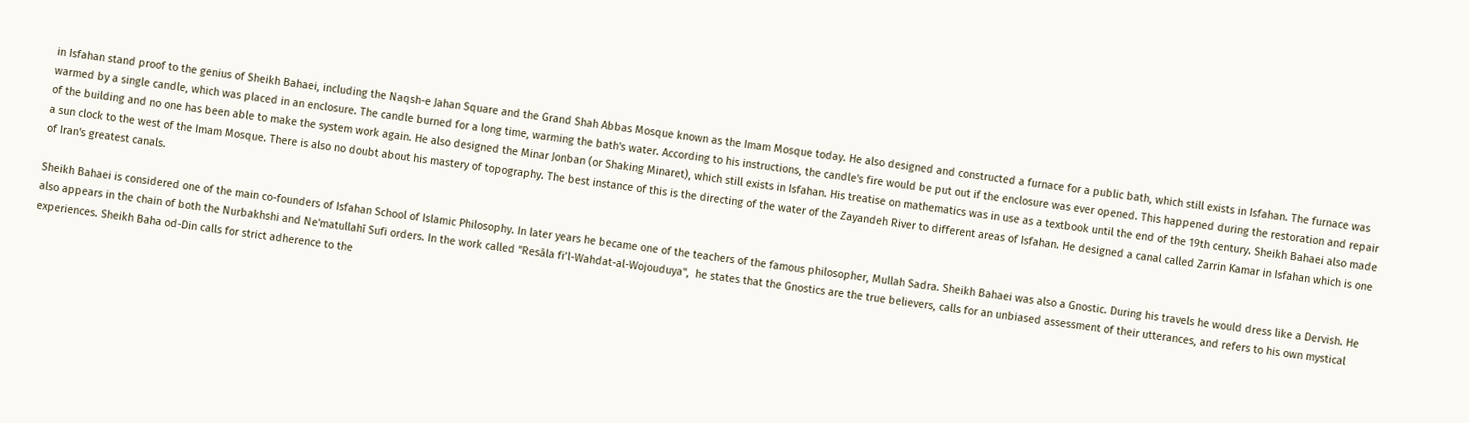in Isfahan stand proof to the genius of Sheikh Bahaei, including the Naqsh-e Jahan Square and the Grand Shah Abbas Mosque known as the Imam Mosque today. He also designed and constructed a furnace for a public bath, which still exists in Isfahan. The furnace was warmed by a single candle, which was placed in an enclosure. The candle burned for a long time, warming the bath's water. According to his instructions, the candle's fire would be put out if the enclosure was ever opened. This happened during the restoration and repair of the building and no one has been able to make the system work again. He also designed the Minar Jonban (or Shaking Minaret), which still exists in Isfahan. His treatise on mathematics was in use as a textbook until the end of the 19th century. Sheikh Bahaei also made a sun clock to the west of the Imam Mosque. There is also no doubt about his mastery of topography. The best instance of this is the directing of the water of the Zayandeh River to different areas of Isfahan. He designed a canal called Zarrin Kamar in Isfahan which is one of Iran's greatest canals.

Sheikh Bahaei is considered one of the main co-founders of Isfahan School of Islamic Philosophy. In later years he became one of the teachers of the famous philosopher, Mullah Sadra. Sheikh Bahaei was also a Gnostic. During his travels he would dress like a Dervish. He also appears in the chain of both the Nurbakhshi and Ne'matullahī Sufi orders. In the work called "Resāla fi’l-Wahdat-al-Wojouduya",  he states that the Gnostics are the true believers, calls for an unbiased assessment of their utterances, and refers to his own mystical experiences. Sheikh Baha od-Din calls for strict adherence to the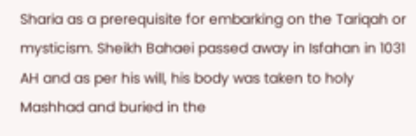Sharia as a prerequisite for embarking on the Tariqah or mysticism. Sheikh Bahaei passed away in Isfahan in 1031 AH and as per his will, his body was taken to holy Mashhad and buried in the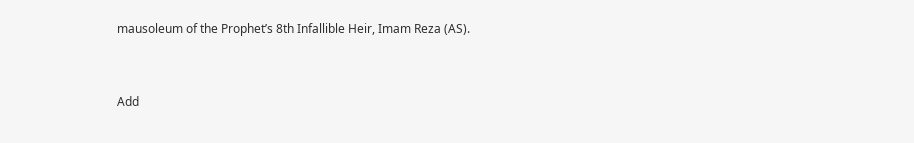mausoleum of the Prophet’s 8th Infallible Heir, Imam Reza (AS).


Add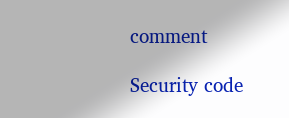comment

Security code